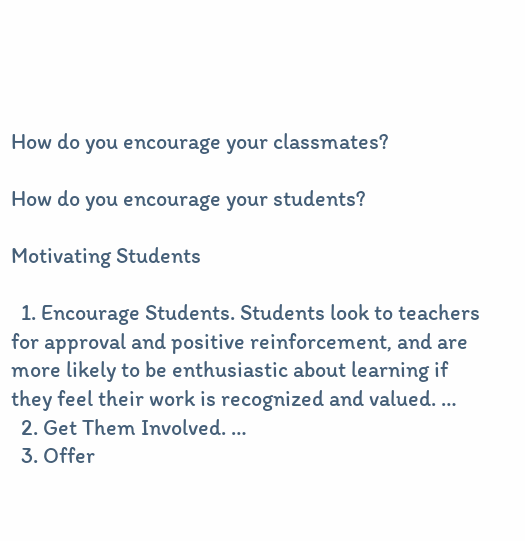How do you encourage your classmates?

How do you encourage your students?

Motivating Students

  1. Encourage Students. Students look to teachers for approval and positive reinforcement, and are more likely to be enthusiastic about learning if they feel their work is recognized and valued. …
  2. Get Them Involved. …
  3. Offer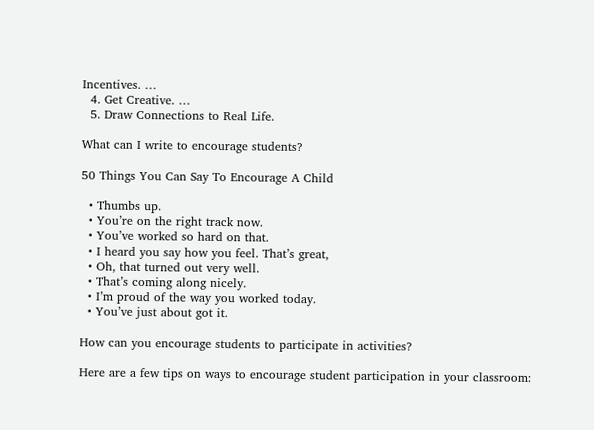Incentives. …
  4. Get Creative. …
  5. Draw Connections to Real Life.

What can I write to encourage students?

50 Things You Can Say To Encourage A Child

  • Thumbs up.
  • You’re on the right track now.
  • You’ve worked so hard on that.
  • I heard you say how you feel. That’s great,
  • Oh, that turned out very well.
  • That’s coming along nicely.
  • I’m proud of the way you worked today.
  • You’ve just about got it.

How can you encourage students to participate in activities?

Here are a few tips on ways to encourage student participation in your classroom: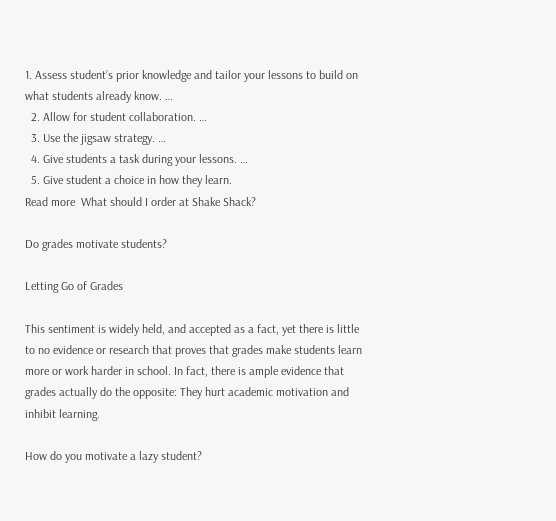1. Assess student’s prior knowledge and tailor your lessons to build on what students already know. …
  2. Allow for student collaboration. …
  3. Use the jigsaw strategy. …
  4. Give students a task during your lessons. …
  5. Give student a choice in how they learn.
Read more  What should I order at Shake Shack?

Do grades motivate students?

Letting Go of Grades

This sentiment is widely held, and accepted as a fact, yet there is little to no evidence or research that proves that grades make students learn more or work harder in school. In fact, there is ample evidence that grades actually do the opposite: They hurt academic motivation and inhibit learning.

How do you motivate a lazy student?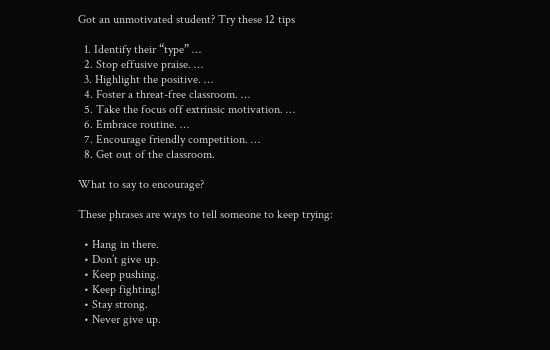Got an unmotivated student? Try these 12 tips

  1. Identify their “type” …
  2. Stop effusive praise. …
  3. Highlight the positive. …
  4. Foster a threat-free classroom. …
  5. Take the focus off extrinsic motivation. …
  6. Embrace routine. …
  7. Encourage friendly competition. …
  8. Get out of the classroom.

What to say to encourage?

These phrases are ways to tell someone to keep trying:

  • Hang in there.
  • Don’t give up.
  • Keep pushing.
  • Keep fighting!
  • Stay strong.
  • Never give up.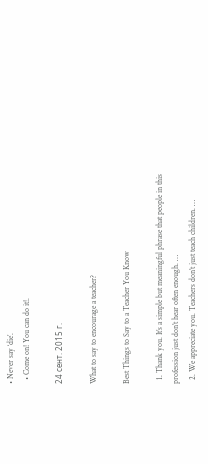• Never say ‘die’.
  • Come on! You can do it!.

24 сент. 2015 г.

What to say to encourage a teacher?

Best Things to Say to a Teacher You Know

  1. Thank you. It’s a simple but meaningful phrase that people in this profession just don’t hear often enough. …
  2. We appreciate you. Teachers don’t just teach children. …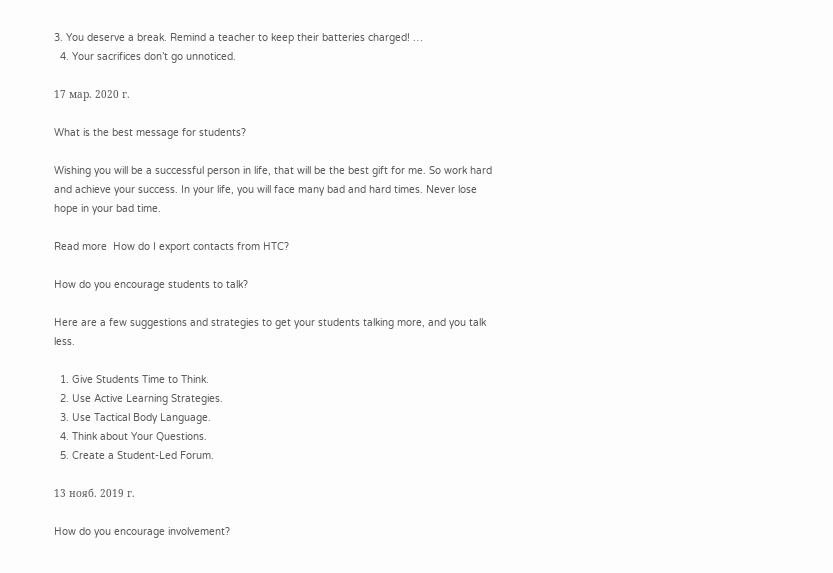3. You deserve a break. Remind a teacher to keep their batteries charged! …
  4. Your sacrifices don’t go unnoticed.

17 мар. 2020 г.

What is the best message for students?

Wishing you will be a successful person in life, that will be the best gift for me. So work hard and achieve your success. In your life, you will face many bad and hard times. Never lose hope in your bad time.

Read more  How do I export contacts from HTC?

How do you encourage students to talk?

Here are a few suggestions and strategies to get your students talking more, and you talk less.

  1. Give Students Time to Think.
  2. Use Active Learning Strategies.
  3. Use Tactical Body Language.
  4. Think about Your Questions.
  5. Create a Student-Led Forum.

13 нояб. 2019 г.

How do you encourage involvement?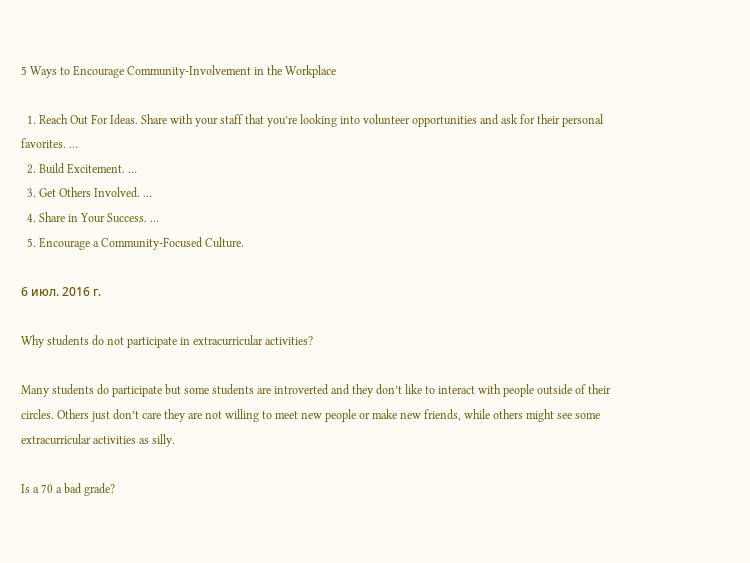5 Ways to Encourage Community-Involvement in the Workplace

  1. Reach Out For Ideas. Share with your staff that you’re looking into volunteer opportunities and ask for their personal favorites. …
  2. Build Excitement. …
  3. Get Others Involved. …
  4. Share in Your Success. …
  5. Encourage a Community-Focused Culture.

6 июл. 2016 г.

Why students do not participate in extracurricular activities?

Many students do participate but some students are introverted and they don’t like to interact with people outside of their circles. Others just don’t care they are not willing to meet new people or make new friends, while others might see some extracurricular activities as silly.

Is a 70 a bad grade?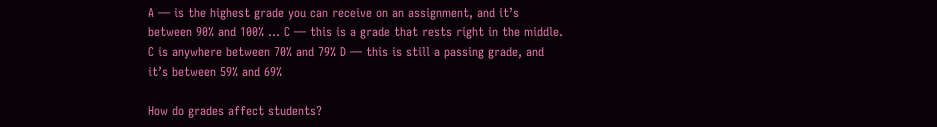A — is the highest grade you can receive on an assignment, and it’s between 90% and 100% … C — this is a grade that rests right in the middle. C is anywhere between 70% and 79% D — this is still a passing grade, and it’s between 59% and 69%

How do grades affect students?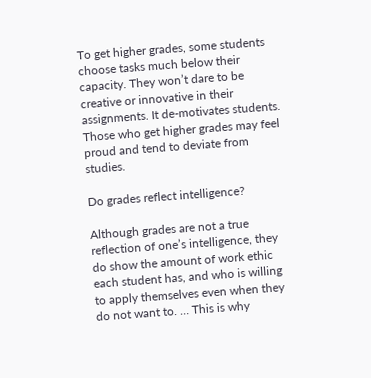To get higher grades, some students choose tasks much below their capacity. They won’t dare to be creative or innovative in their assignments. It de-motivates students. Those who get higher grades may feel proud and tend to deviate from studies.

Do grades reflect intelligence?

Although grades are not a true reflection of one’s intelligence, they do show the amount of work ethic each student has, and who is willing to apply themselves even when they do not want to. … This is why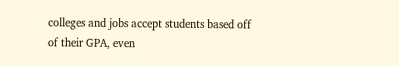colleges and jobs accept students based off of their GPA, even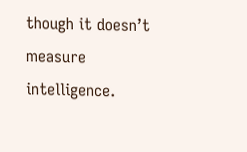though it doesn’t measure intelligence.